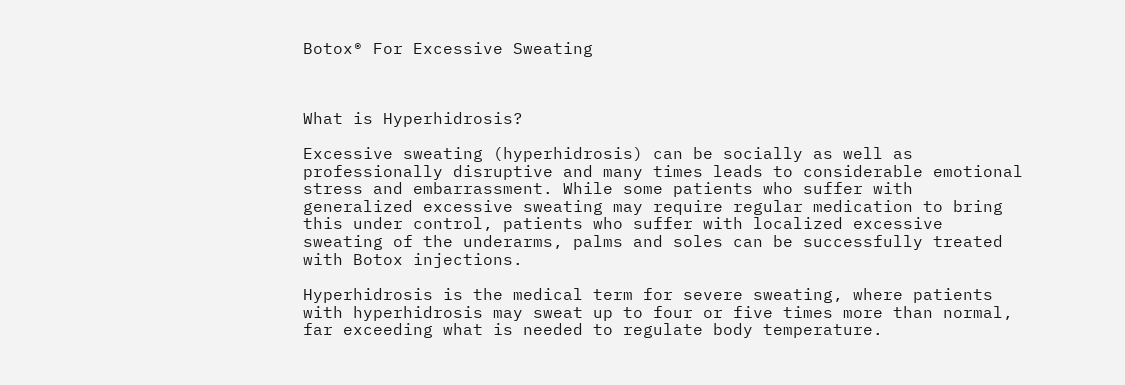Botox® For Excessive Sweating



What is Hyperhidrosis?

Excessive sweating (hyperhidrosis) can be socially as well as professionally disruptive and many times leads to considerable emotional stress and embarrassment. While some patients who suffer with generalized excessive sweating may require regular medication to bring this under control, patients who suffer with localized excessive sweating of the underarms, palms and soles can be successfully treated with Botox injections.

Hyperhidrosis is the medical term for severe sweating, where patients with hyperhidrosis may sweat up to four or five times more than normal, far exceeding what is needed to regulate body temperature.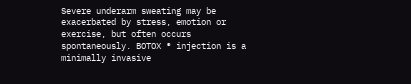Severe underarm sweating may be exacerbated by stress, emotion or exercise, but often occurs spontaneously. BOTOX ® injection is a minimally invasive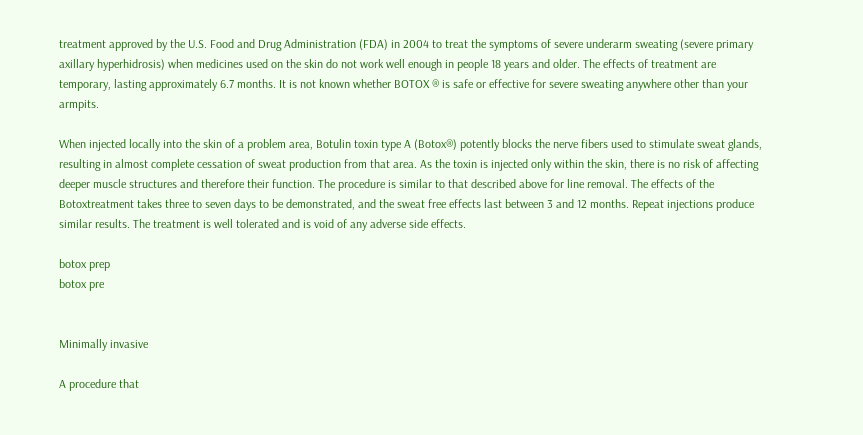treatment approved by the U.S. Food and Drug Administration (FDA) in 2004 to treat the symptoms of severe underarm sweating (severe primary axillary hyperhidrosis) when medicines used on the skin do not work well enough in people 18 years and older. The effects of treatment are temporary, lasting approximately 6.7 months. It is not known whether BOTOX ® is safe or effective for severe sweating anywhere other than your armpits.

When injected locally into the skin of a problem area, Botulin toxin type A (Botox®) potently blocks the nerve fibers used to stimulate sweat glands, resulting in almost complete cessation of sweat production from that area. As the toxin is injected only within the skin, there is no risk of affecting deeper muscle structures and therefore their function. The procedure is similar to that described above for line removal. The effects of the Botoxtreatment takes three to seven days to be demonstrated, and the sweat free effects last between 3 and 12 months. Repeat injections produce similar results. The treatment is well tolerated and is void of any adverse side effects.

botox prep
botox pre


Minimally invasive

A procedure that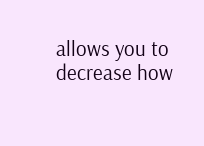allows you to decrease how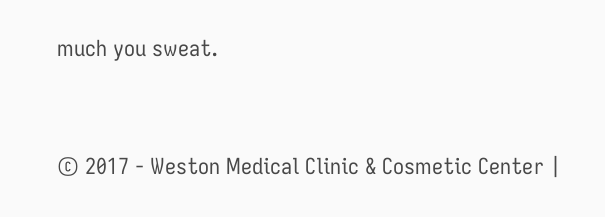much you sweat.


© 2017 - Weston Medical Clinic & Cosmetic Center |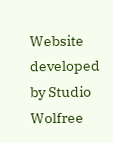Website developed by Studio Wolfree